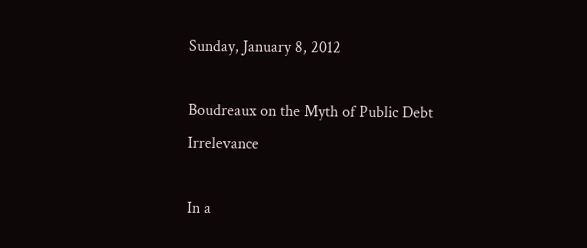Sunday, January 8, 2012

Boudreaux on the Myth of Public Debt Irrelevance

In a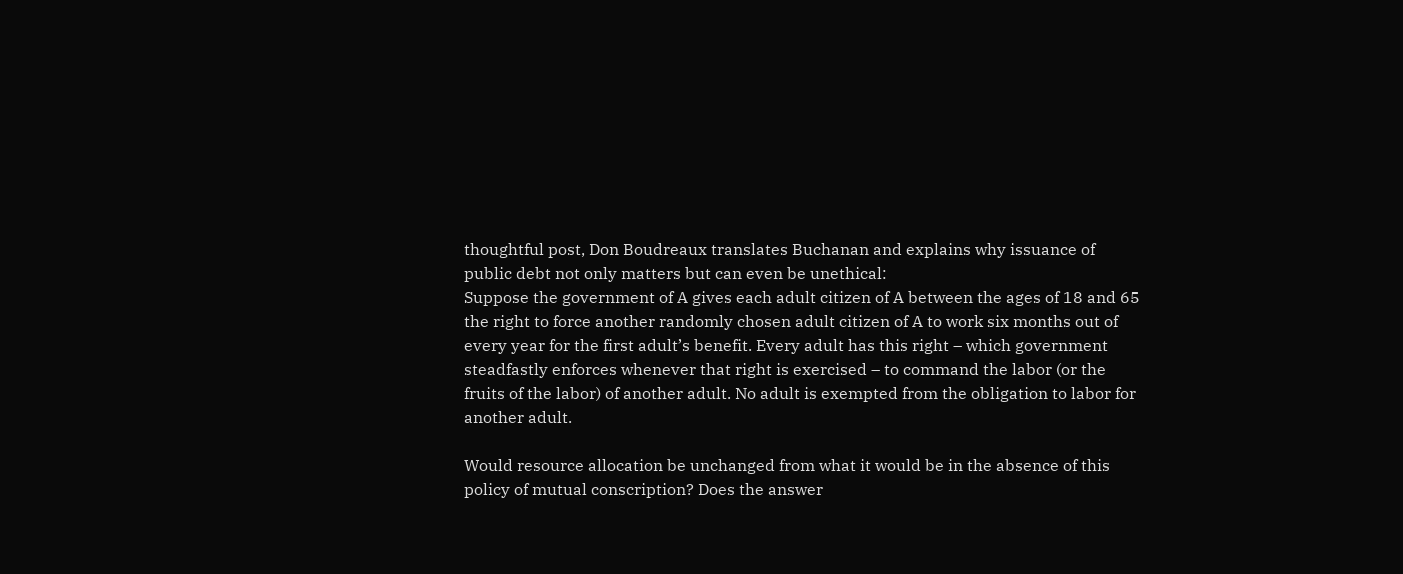thoughtful post, Don Boudreaux translates Buchanan and explains why issuance of public debt not only matters but can even be unethical:
Suppose the government of A gives each adult citizen of A between the ages of 18 and 65 the right to force another randomly chosen adult citizen of A to work six months out of every year for the first adult’s benefit. Every adult has this right – which government steadfastly enforces whenever that right is exercised – to command the labor (or the fruits of the labor) of another adult. No adult is exempted from the obligation to labor for another adult.

Would resource allocation be unchanged from what it would be in the absence of this policy of mutual conscription? Does the answer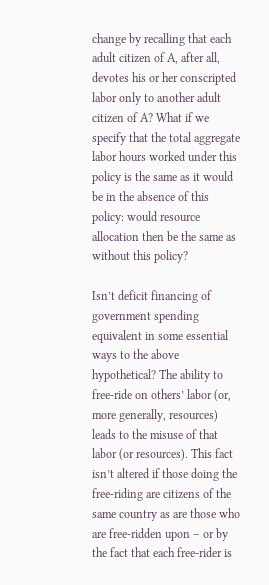change by recalling that each adult citizen of A, after all, devotes his or her conscripted labor only to another adult citizen of A? What if we specify that the total aggregate labor hours worked under this policy is the same as it would be in the absence of this policy: would resource allocation then be the same as without this policy?

Isn’t deficit financing of government spending equivalent in some essential ways to the above hypothetical? The ability to free-ride on others’ labor (or, more generally, resources) leads to the misuse of that labor (or resources). This fact isn’t altered if those doing the free-riding are citizens of the same country as are those who are free-ridden upon – or by the fact that each free-rider is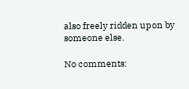also freely ridden upon by someone else.

No comments: